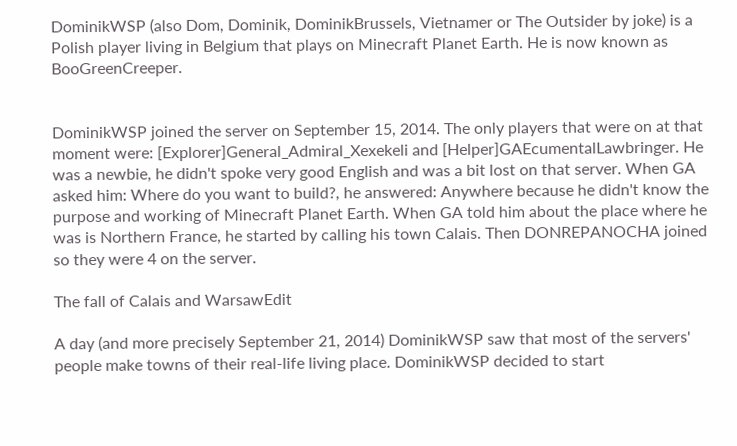DominikWSP (also Dom, Dominik, DominikBrussels, Vietnamer or The Outsider by joke) is a Polish player living in Belgium that plays on Minecraft Planet Earth. He is now known as BooGreenCreeper.


DominikWSP joined the server on September 15, 2014. The only players that were on at that moment were: [Explorer]General_Admiral_Xexekeli and [Helper]GAEcumentalLawbringer. He was a newbie, he didn't spoke very good English and was a bit lost on that server. When GA asked him: Where do you want to build?, he answered: Anywhere because he didn't know the purpose and working of Minecraft Planet Earth. When GA told him about the place where he was is Northern France, he started by calling his town Calais. Then DONREPANOCHA joined so they were 4 on the server.

The fall of Calais and WarsawEdit

A day (and more precisely September 21, 2014) DominikWSP saw that most of the servers' people make towns of their real-life living place. DominikWSP decided to start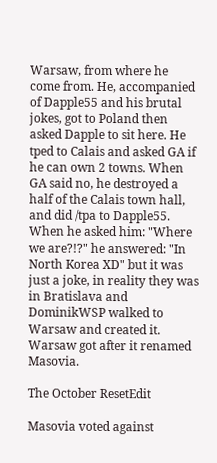Warsaw, from where he come from. He, accompanied of Dapple55 and his brutal jokes, got to Poland then asked Dapple to sit here. He tped to Calais and asked GA if he can own 2 towns. When GA said no, he destroyed a half of the Calais town hall, and did /tpa to Dapple55. When he asked him: "Where we are?!?" he answered: "In North Korea XD" but it was just a joke, in reality they was in Bratislava and DominikWSP walked to Warsaw and created it. Warsaw got after it renamed Masovia.

The October ResetEdit

Masovia voted against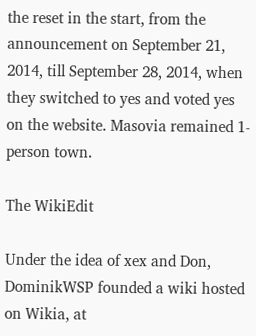the reset in the start, from the announcement on September 21, 2014, till September 28, 2014, when they switched to yes and voted yes on the website. Masovia remained 1-person town.

The WikiEdit

Under the idea of xex and Don, DominikWSP founded a wiki hosted on Wikia, at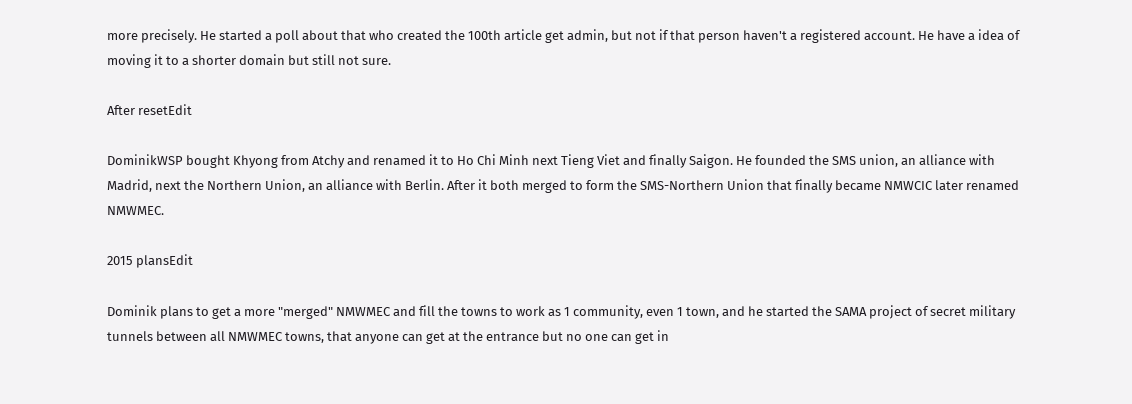more precisely. He started a poll about that who created the 100th article get admin, but not if that person haven't a registered account. He have a idea of moving it to a shorter domain but still not sure.

After resetEdit

DominikWSP bought Khyong from Atchy and renamed it to Ho Chi Minh next Tieng Viet and finally Saigon. He founded the SMS union, an alliance with Madrid, next the Northern Union, an alliance with Berlin. After it both merged to form the SMS-Northern Union that finally became NMWCIC later renamed NMWMEC.

2015 plansEdit

Dominik plans to get a more "merged" NMWMEC and fill the towns to work as 1 community, even 1 town, and he started the SAMA project of secret military tunnels between all NMWMEC towns, that anyone can get at the entrance but no one can get in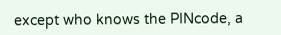except who knows the PINcode, a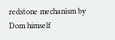redstone mechanism by Dom himself